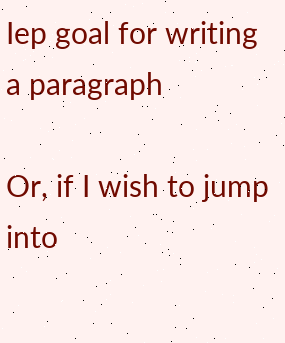Iep goal for writing a paragraph

Or, if I wish to jump into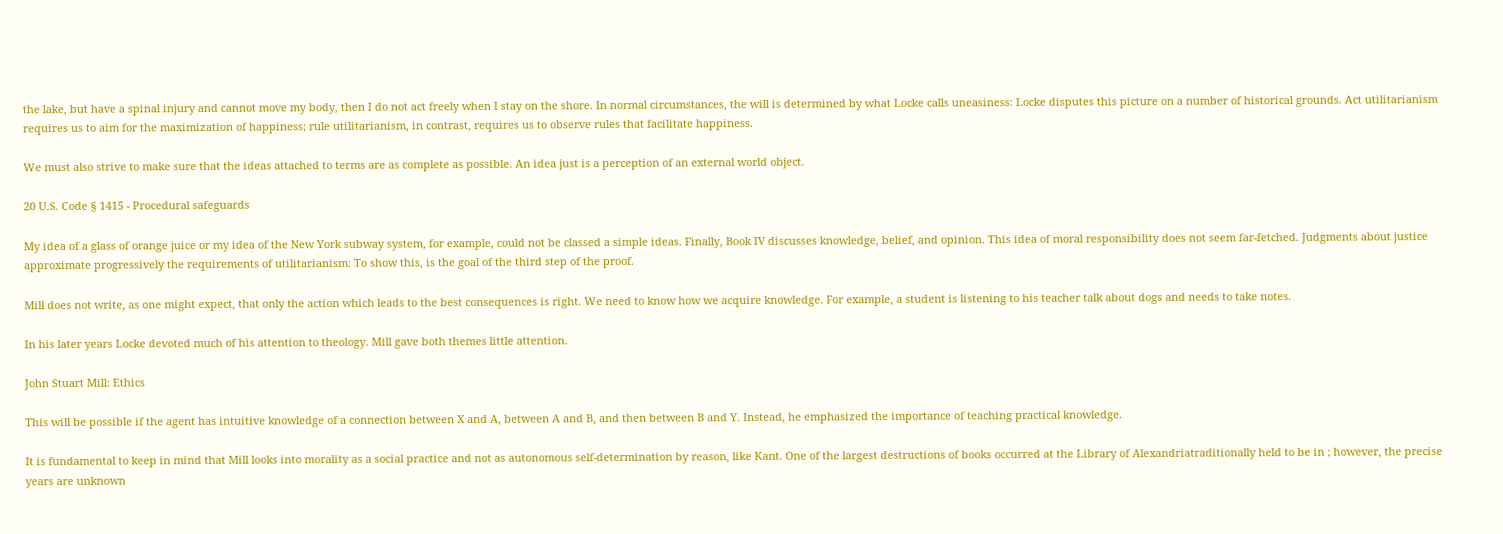the lake, but have a spinal injury and cannot move my body, then I do not act freely when I stay on the shore. In normal circumstances, the will is determined by what Locke calls uneasiness: Locke disputes this picture on a number of historical grounds. Act utilitarianism requires us to aim for the maximization of happiness; rule utilitarianism, in contrast, requires us to observe rules that facilitate happiness.

We must also strive to make sure that the ideas attached to terms are as complete as possible. An idea just is a perception of an external world object.

20 U.S. Code § 1415 - Procedural safeguards

My idea of a glass of orange juice or my idea of the New York subway system, for example, could not be classed a simple ideas. Finally, Book IV discusses knowledge, belief, and opinion. This idea of moral responsibility does not seem far-fetched. Judgments about justice approximate progressively the requirements of utilitarianism: To show this, is the goal of the third step of the proof.

Mill does not write, as one might expect, that only the action which leads to the best consequences is right. We need to know how we acquire knowledge. For example, a student is listening to his teacher talk about dogs and needs to take notes.

In his later years Locke devoted much of his attention to theology. Mill gave both themes little attention.

John Stuart Mill: Ethics

This will be possible if the agent has intuitive knowledge of a connection between X and A, between A and B, and then between B and Y. Instead, he emphasized the importance of teaching practical knowledge.

It is fundamental to keep in mind that Mill looks into morality as a social practice and not as autonomous self-determination by reason, like Kant. One of the largest destructions of books occurred at the Library of Alexandriatraditionally held to be in ; however, the precise years are unknown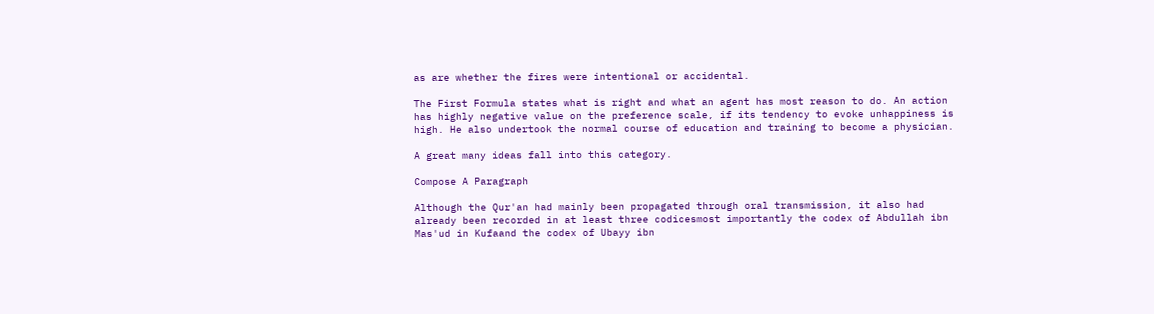as are whether the fires were intentional or accidental.

The First Formula states what is right and what an agent has most reason to do. An action has highly negative value on the preference scale, if its tendency to evoke unhappiness is high. He also undertook the normal course of education and training to become a physician.

A great many ideas fall into this category.

Compose A Paragraph

Although the Qur'an had mainly been propagated through oral transmission, it also had already been recorded in at least three codicesmost importantly the codex of Abdullah ibn Mas'ud in Kufaand the codex of Ubayy ibn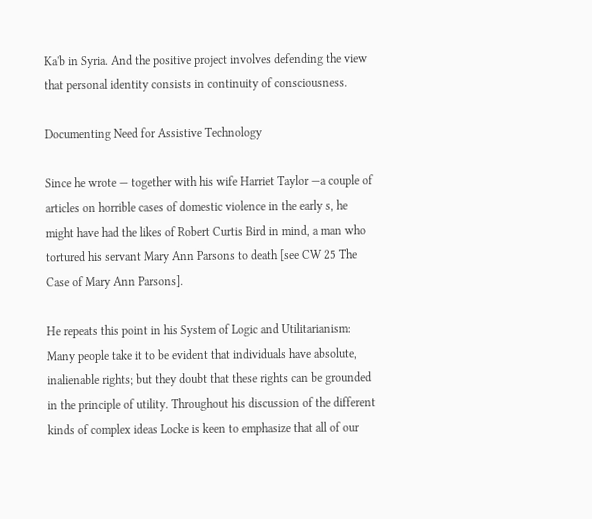Ka'b in Syria. And the positive project involves defending the view that personal identity consists in continuity of consciousness.

Documenting Need for Assistive Technology

Since he wrote — together with his wife Harriet Taylor —a couple of articles on horrible cases of domestic violence in the early s, he might have had the likes of Robert Curtis Bird in mind, a man who tortured his servant Mary Ann Parsons to death [see CW 25 The Case of Mary Ann Parsons].

He repeats this point in his System of Logic and Utilitarianism: Many people take it to be evident that individuals have absolute, inalienable rights; but they doubt that these rights can be grounded in the principle of utility. Throughout his discussion of the different kinds of complex ideas Locke is keen to emphasize that all of our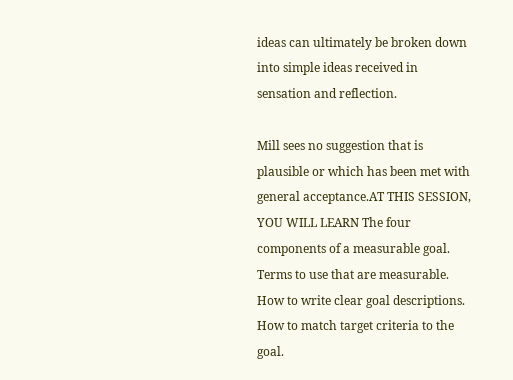ideas can ultimately be broken down into simple ideas received in sensation and reflection.

Mill sees no suggestion that is plausible or which has been met with general acceptance.AT THIS SESSION, YOU WILL LEARN The four components of a measurable goal. Terms to use that are measurable. How to write clear goal descriptions. How to match target criteria to the goal.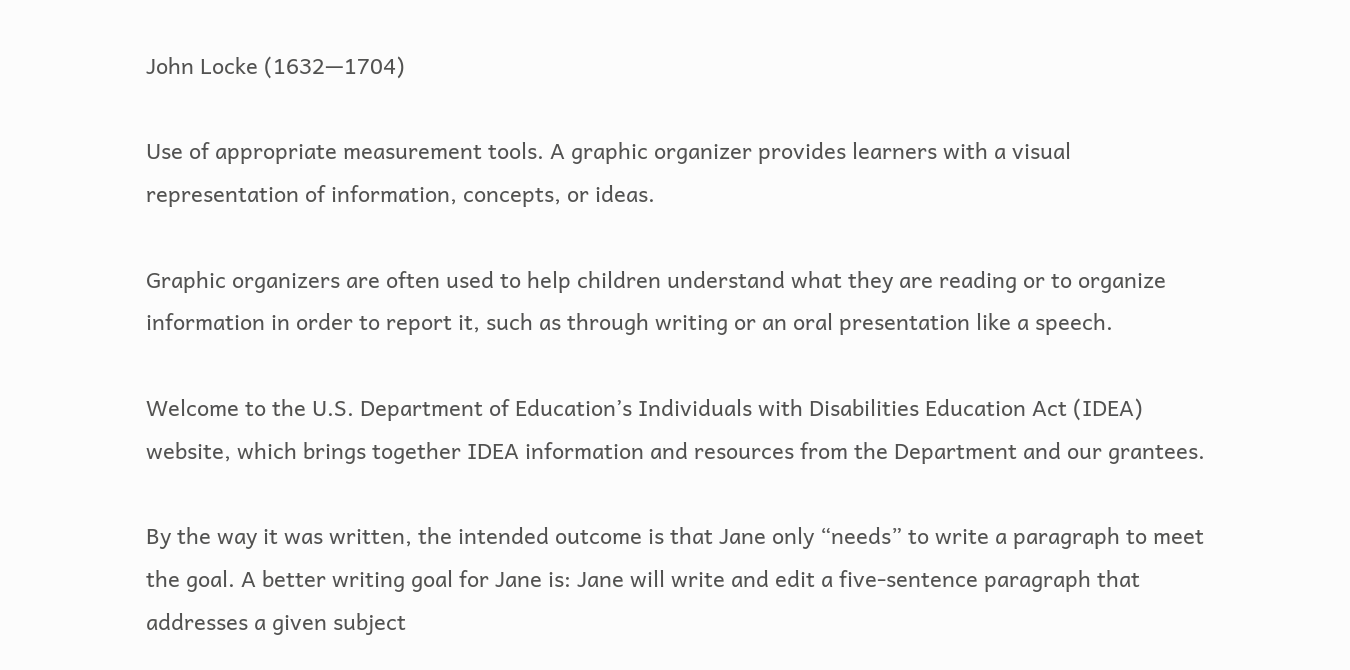John Locke (1632—1704)

Use of appropriate measurement tools. A graphic organizer provides learners with a visual representation of information, concepts, or ideas.

Graphic organizers are often used to help children understand what they are reading or to organize information in order to report it, such as through writing or an oral presentation like a speech.

Welcome to the U.S. Department of Education’s Individuals with Disabilities Education Act (IDEA) website, which brings together IDEA information and resources from the Department and our grantees.

By the way it was written, the intended outcome is that Jane only “needs” to write a paragraph to meet the goal. A better writing goal for Jane is: Jane will write and edit a five-sentence paragraph that addresses a given subject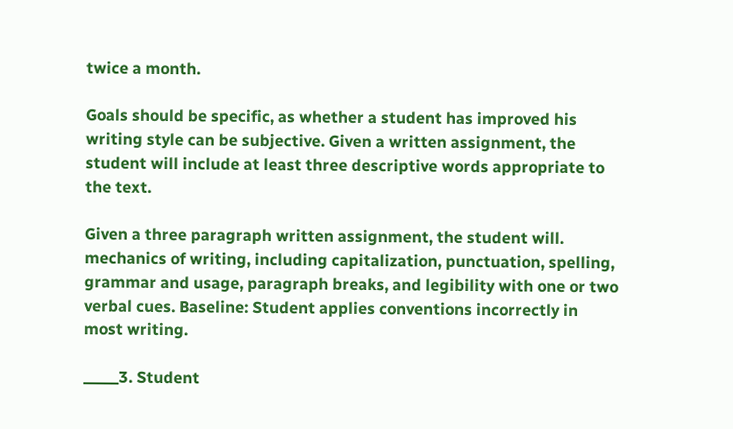twice a month.

Goals should be specific, as whether a student has improved his writing style can be subjective. Given a written assignment, the student will include at least three descriptive words appropriate to the text.

Given a three paragraph written assignment, the student will. mechanics of writing, including capitalization, punctuation, spelling, grammar and usage, paragraph breaks, and legibility with one or two verbal cues. Baseline: Student applies conventions incorrectly in most writing.

_____3. Student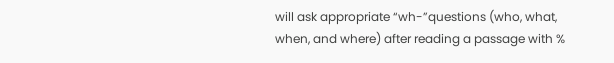will ask appropriate “wh-”questions (who, what, when, and where) after reading a passage with %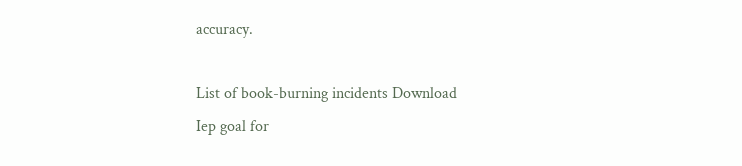accuracy.

List of book-burning incidents Download
Iep goal for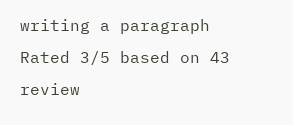writing a paragraph
Rated 3/5 based on 43 review